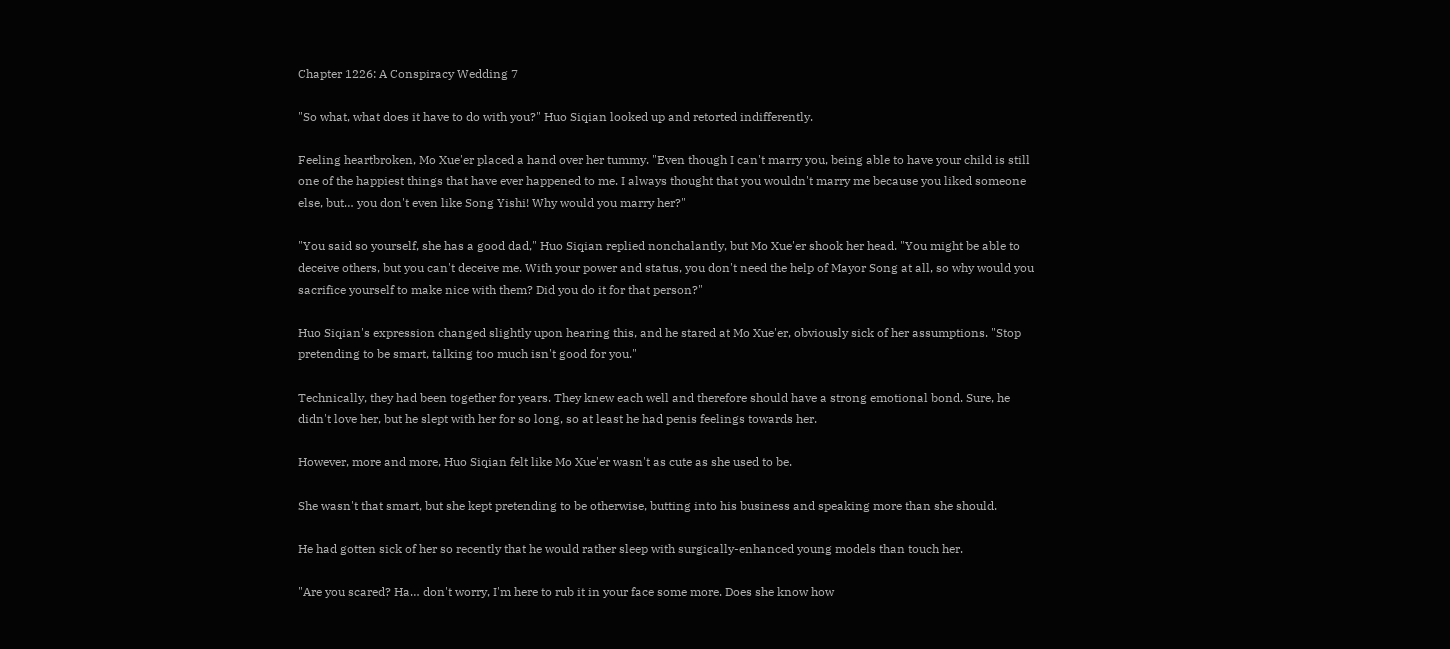Chapter 1226: A Conspiracy Wedding 7

"So what, what does it have to do with you?" Huo Siqian looked up and retorted indifferently.

Feeling heartbroken, Mo Xue'er placed a hand over her tummy. "Even though I can't marry you, being able to have your child is still one of the happiest things that have ever happened to me. I always thought that you wouldn't marry me because you liked someone else, but… you don't even like Song Yishi! Why would you marry her?"

"You said so yourself, she has a good dad," Huo Siqian replied nonchalantly, but Mo Xue'er shook her head. "You might be able to deceive others, but you can't deceive me. With your power and status, you don't need the help of Mayor Song at all, so why would you sacrifice yourself to make nice with them? Did you do it for that person?"

Huo Siqian's expression changed slightly upon hearing this, and he stared at Mo Xue'er, obviously sick of her assumptions. "Stop pretending to be smart, talking too much isn't good for you."

Technically, they had been together for years. They knew each well and therefore should have a strong emotional bond. Sure, he didn't love her, but he slept with her for so long, so at least he had penis feelings towards her.

However, more and more, Huo Siqian felt like Mo Xue'er wasn't as cute as she used to be.

She wasn't that smart, but she kept pretending to be otherwise, butting into his business and speaking more than she should.

He had gotten sick of her so recently that he would rather sleep with surgically-enhanced young models than touch her.

"Are you scared? Ha… don't worry, I'm here to rub it in your face some more. Does she know how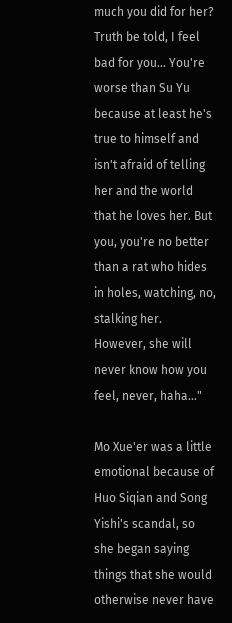much you did for her? Truth be told, I feel bad for you… You're worse than Su Yu because at least he's true to himself and isn't afraid of telling her and the world that he loves her. But you, you're no better than a rat who hides in holes, watching, no, stalking her. However, she will never know how you feel, never, haha…"

Mo Xue'er was a little emotional because of Huo Siqian and Song Yishi's scandal, so she began saying things that she would otherwise never have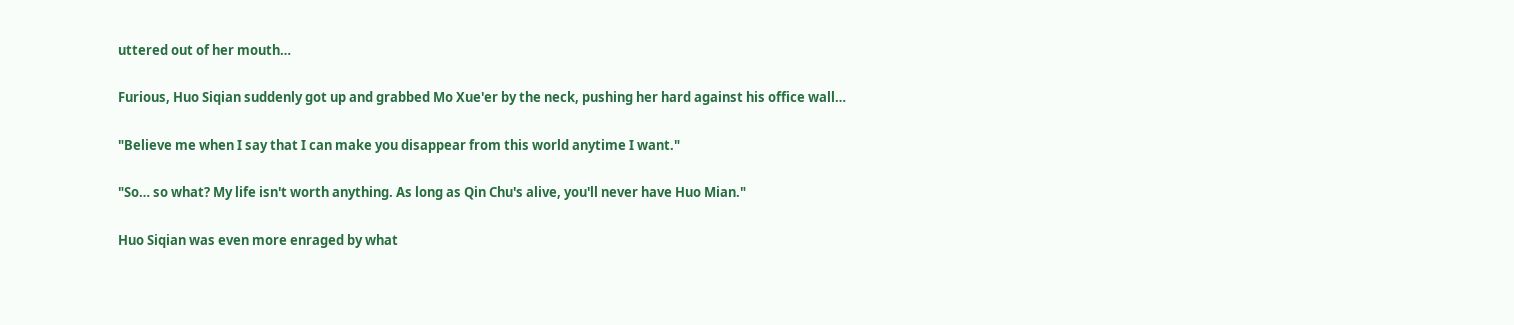uttered out of her mouth…

Furious, Huo Siqian suddenly got up and grabbed Mo Xue'er by the neck, pushing her hard against his office wall…

"Believe me when I say that I can make you disappear from this world anytime I want."

"So… so what? My life isn't worth anything. As long as Qin Chu's alive, you'll never have Huo Mian."

Huo Siqian was even more enraged by what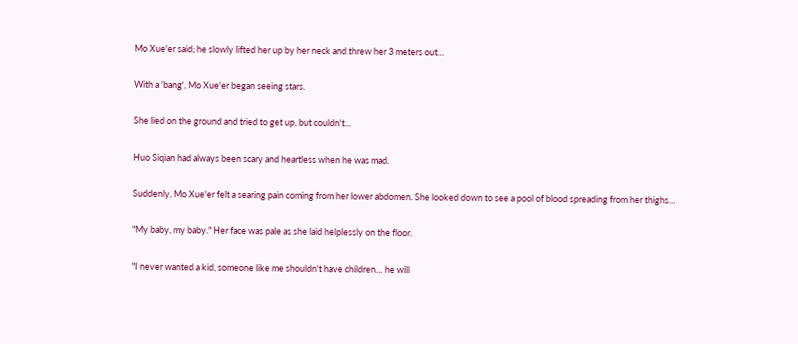Mo Xue'er said; he slowly lifted her up by her neck and threw her 3 meters out…

With a 'bang', Mo Xue'er began seeing stars.

She lied on the ground and tried to get up, but couldn't...

Huo Siqian had always been scary and heartless when he was mad.

Suddenly, Mo Xue'er felt a searing pain coming from her lower abdomen. She looked down to see a pool of blood spreading from her thighs…

"My baby, my baby." Her face was pale as she laid helplessly on the floor.

"I never wanted a kid, someone like me shouldn't have children… he will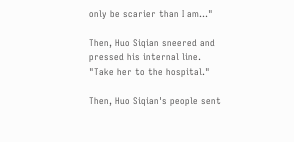only be scarier than I am…"

Then, Huo Siqian sneered and pressed his internal line. "Take her to the hospital."

Then, Huo Siqian's people sent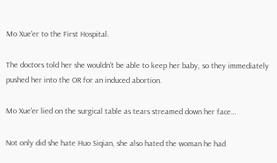Mo Xue'er to the First Hospital.

The doctors told her she wouldn't be able to keep her baby, so they immediately pushed her into the OR for an induced abortion.

Mo Xue'er lied on the surgical table as tears streamed down her face…

Not only did she hate Huo Siqian, she also hated the woman he had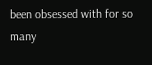been obsessed with for so many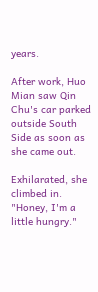years.

After work, Huo Mian saw Qin Chu's car parked outside South Side as soon as she came out.

Exhilarated, she climbed in. "Honey, I'm a little hungry."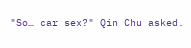"So… car sex?" Qin Chu asked.